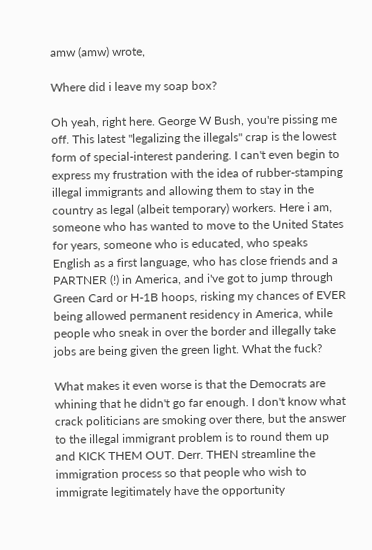amw (amw) wrote,

Where did i leave my soap box?

Oh yeah, right here. George W Bush, you're pissing me off. This latest "legalizing the illegals" crap is the lowest form of special-interest pandering. I can't even begin to express my frustration with the idea of rubber-stamping illegal immigrants and allowing them to stay in the country as legal (albeit temporary) workers. Here i am, someone who has wanted to move to the United States for years, someone who is educated, who speaks English as a first language, who has close friends and a PARTNER (!) in America, and i've got to jump through Green Card or H-1B hoops, risking my chances of EVER being allowed permanent residency in America, while people who sneak in over the border and illegally take jobs are being given the green light. What the fuck?

What makes it even worse is that the Democrats are whining that he didn't go far enough. I don't know what crack politicians are smoking over there, but the answer to the illegal immigrant problem is to round them up and KICK THEM OUT. Derr. THEN streamline the immigration process so that people who wish to immigrate legitimately have the opportunity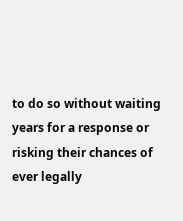to do so without waiting years for a response or risking their chances of ever legally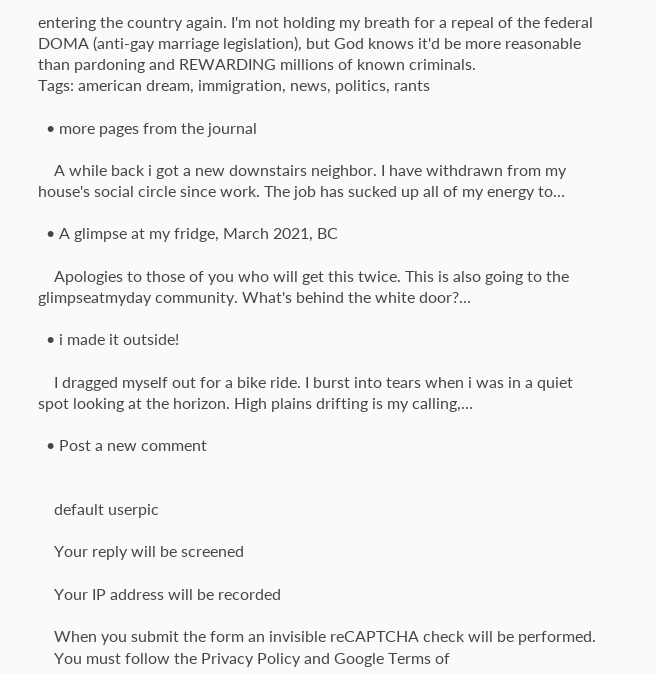entering the country again. I'm not holding my breath for a repeal of the federal DOMA (anti-gay marriage legislation), but God knows it'd be more reasonable than pardoning and REWARDING millions of known criminals.
Tags: american dream, immigration, news, politics, rants

  • more pages from the journal

    A while back i got a new downstairs neighbor. I have withdrawn from my house's social circle since work. The job has sucked up all of my energy to…

  • A glimpse at my fridge, March 2021, BC

    Apologies to those of you who will get this twice. This is also going to the glimpseatmyday community. What's behind the white door?…

  • i made it outside!

    I dragged myself out for a bike ride. I burst into tears when i was in a quiet spot looking at the horizon. High plains drifting is my calling,…

  • Post a new comment


    default userpic

    Your reply will be screened

    Your IP address will be recorded

    When you submit the form an invisible reCAPTCHA check will be performed.
    You must follow the Privacy Policy and Google Terms of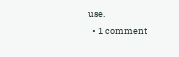use.
  • 1 comment